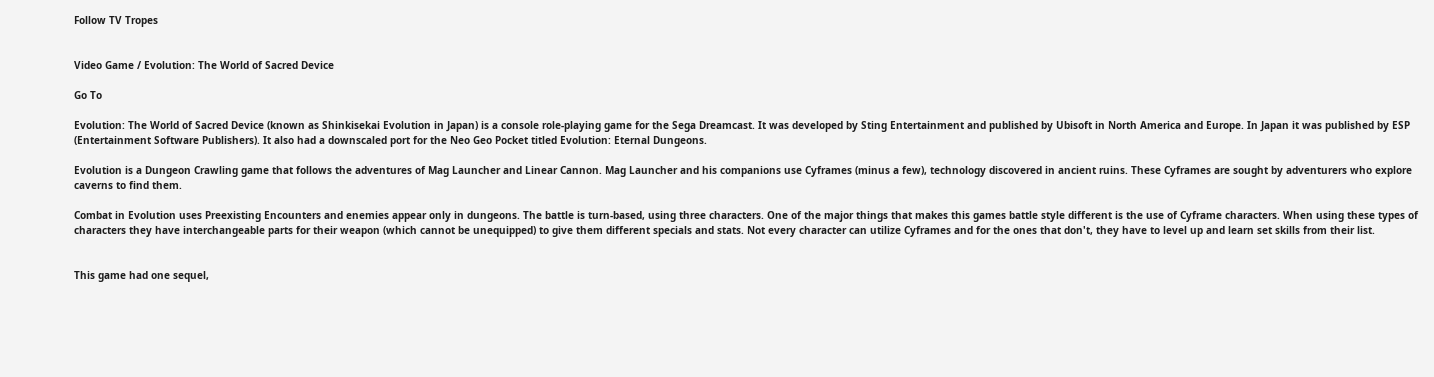Follow TV Tropes


Video Game / Evolution: The World of Sacred Device

Go To

Evolution: The World of Sacred Device (known as Shinkisekai Evolution in Japan) is a console role-playing game for the Sega Dreamcast. It was developed by Sting Entertainment and published by Ubisoft in North America and Europe. In Japan it was published by ESP (Entertainment Software Publishers). It also had a downscaled port for the Neo Geo Pocket titled Evolution: Eternal Dungeons.

Evolution is a Dungeon Crawling game that follows the adventures of Mag Launcher and Linear Cannon. Mag Launcher and his companions use Cyframes (minus a few), technology discovered in ancient ruins. These Cyframes are sought by adventurers who explore caverns to find them.

Combat in Evolution uses Preexisting Encounters and enemies appear only in dungeons. The battle is turn-based, using three characters. One of the major things that makes this games battle style different is the use of Cyframe characters. When using these types of characters they have interchangeable parts for their weapon (which cannot be unequipped) to give them different specials and stats. Not every character can utilize Cyframes and for the ones that don't, they have to level up and learn set skills from their list.


This game had one sequel,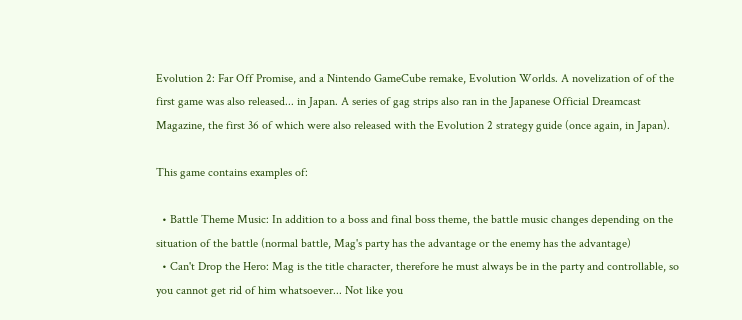Evolution 2: Far Off Promise, and a Nintendo GameCube remake, Evolution Worlds. A novelization of of the first game was also released... in Japan. A series of gag strips also ran in the Japanese Official Dreamcast Magazine, the first 36 of which were also released with the Evolution 2 strategy guide (once again, in Japan).

This game contains examples of:

  • Battle Theme Music: In addition to a boss and final boss theme, the battle music changes depending on the situation of the battle (normal battle, Mag's party has the advantage or the enemy has the advantage)
  • Can't Drop the Hero: Mag is the title character, therefore he must always be in the party and controllable, so you cannot get rid of him whatsoever... Not like you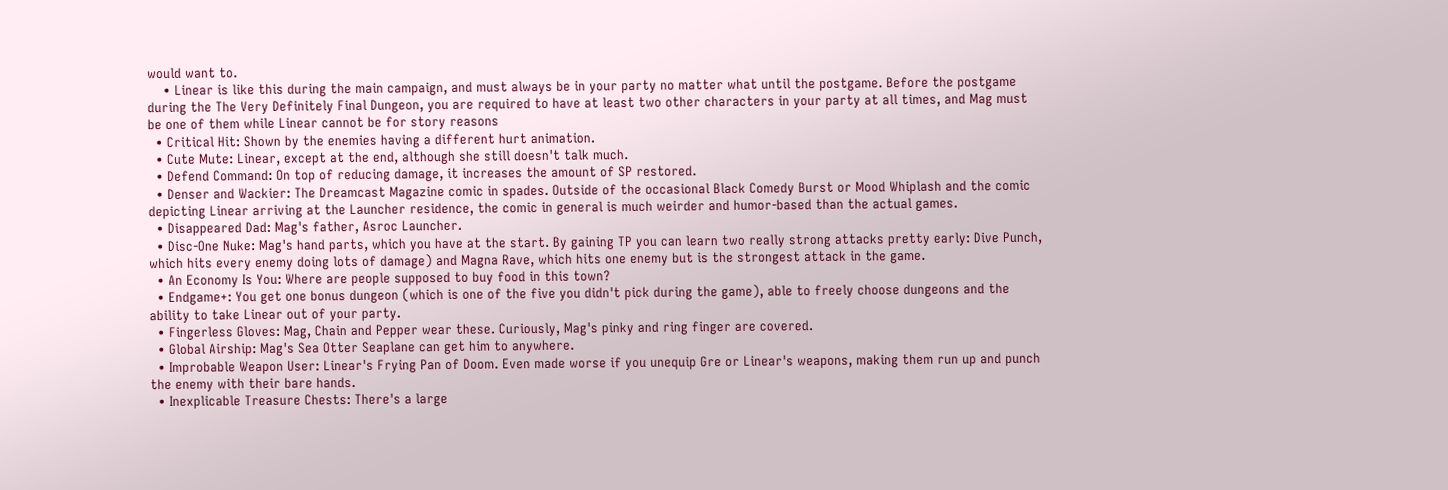would want to.
    • Linear is like this during the main campaign, and must always be in your party no matter what until the postgame. Before the postgame during the The Very Definitely Final Dungeon, you are required to have at least two other characters in your party at all times, and Mag must be one of them while Linear cannot be for story reasons
  • Critical Hit: Shown by the enemies having a different hurt animation.
  • Cute Mute: Linear, except at the end, although she still doesn't talk much.
  • Defend Command: On top of reducing damage, it increases the amount of SP restored.
  • Denser and Wackier: The Dreamcast Magazine comic in spades. Outside of the occasional Black Comedy Burst or Mood Whiplash and the comic depicting Linear arriving at the Launcher residence, the comic in general is much weirder and humor-based than the actual games.
  • Disappeared Dad: Mag's father, Asroc Launcher.
  • Disc-One Nuke: Mag's hand parts, which you have at the start. By gaining TP you can learn two really strong attacks pretty early: Dive Punch, which hits every enemy doing lots of damage) and Magna Rave, which hits one enemy but is the strongest attack in the game.
  • An Economy Is You: Where are people supposed to buy food in this town?
  • Endgame+: You get one bonus dungeon (which is one of the five you didn't pick during the game), able to freely choose dungeons and the ability to take Linear out of your party.
  • Fingerless Gloves: Mag, Chain and Pepper wear these. Curiously, Mag's pinky and ring finger are covered.
  • Global Airship: Mag's Sea Otter Seaplane can get him to anywhere.
  • Improbable Weapon User: Linear's Frying Pan of Doom. Even made worse if you unequip Gre or Linear's weapons, making them run up and punch the enemy with their bare hands.
  • Inexplicable Treasure Chests: There's a large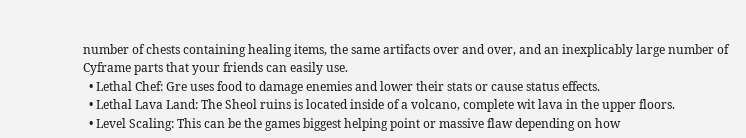number of chests containing healing items, the same artifacts over and over, and an inexplicably large number of Cyframe parts that your friends can easily use.
  • Lethal Chef: Gre uses food to damage enemies and lower their stats or cause status effects.
  • Lethal Lava Land: The Sheol ruins is located inside of a volcano, complete wit lava in the upper floors.
  • Level Scaling: This can be the games biggest helping point or massive flaw depending on how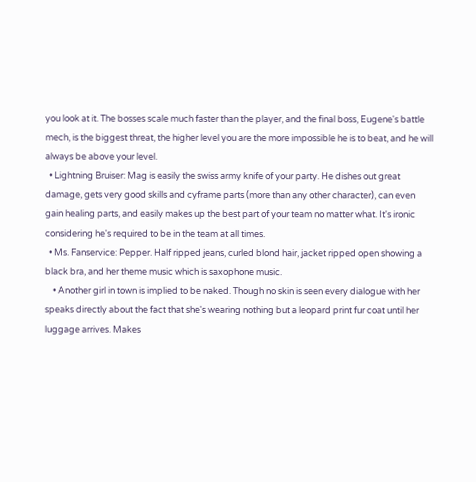you look at it. The bosses scale much faster than the player, and the final boss, Eugene's battle mech, is the biggest threat, the higher level you are the more impossible he is to beat, and he will always be above your level.
  • Lightning Bruiser: Mag is easily the swiss army knife of your party. He dishes out great damage, gets very good skills and cyframe parts (more than any other character), can even gain healing parts, and easily makes up the best part of your team no matter what. It's ironic considering he's required to be in the team at all times.
  • Ms. Fanservice: Pepper. Half ripped jeans, curled blond hair, jacket ripped open showing a black bra, and her theme music which is saxophone music.
    • Another girl in town is implied to be naked. Though no skin is seen every dialogue with her speaks directly about the fact that she's wearing nothing but a leopard print fur coat until her luggage arrives. Makes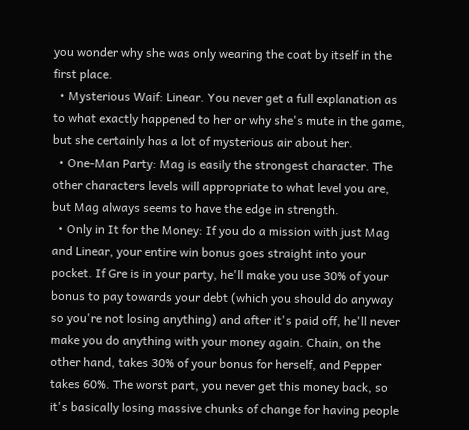you wonder why she was only wearing the coat by itself in the first place.
  • Mysterious Waif: Linear. You never get a full explanation as to what exactly happened to her or why she's mute in the game, but she certainly has a lot of mysterious air about her.
  • One-Man Party: Mag is easily the strongest character. The other characters levels will appropriate to what level you are, but Mag always seems to have the edge in strength.
  • Only in It for the Money: If you do a mission with just Mag and Linear, your entire win bonus goes straight into your pocket. If Gre is in your party, he'll make you use 30% of your bonus to pay towards your debt (which you should do anyway so you're not losing anything) and after it's paid off, he'll never make you do anything with your money again. Chain, on the other hand, takes 30% of your bonus for herself, and Pepper takes 60%. The worst part, you never get this money back, so it's basically losing massive chunks of change for having people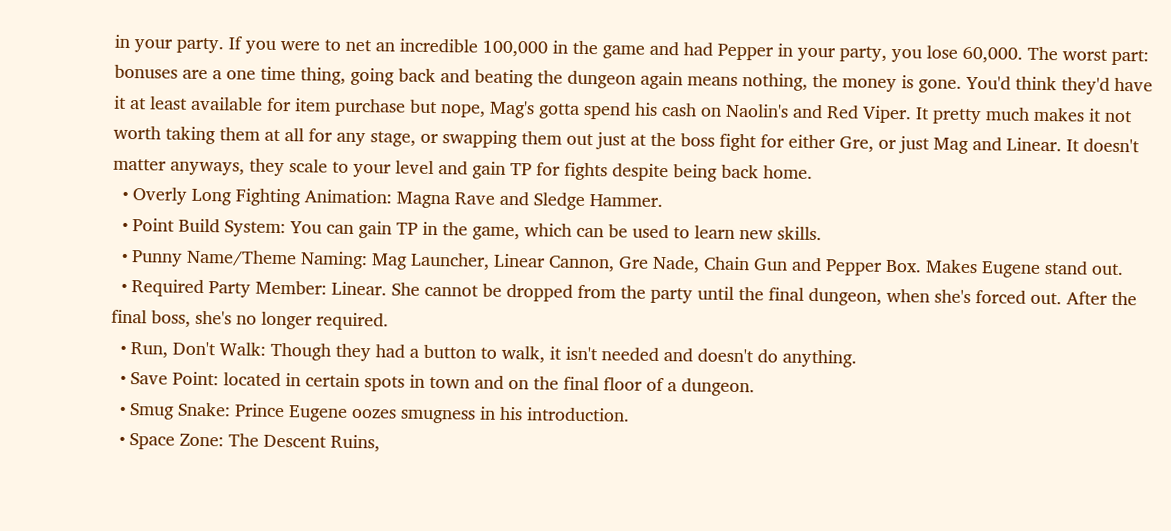in your party. If you were to net an incredible 100,000 in the game and had Pepper in your party, you lose 60,000. The worst part: bonuses are a one time thing, going back and beating the dungeon again means nothing, the money is gone. You'd think they'd have it at least available for item purchase but nope, Mag's gotta spend his cash on Naolin's and Red Viper. It pretty much makes it not worth taking them at all for any stage, or swapping them out just at the boss fight for either Gre, or just Mag and Linear. It doesn't matter anyways, they scale to your level and gain TP for fights despite being back home.
  • Overly Long Fighting Animation: Magna Rave and Sledge Hammer.
  • Point Build System: You can gain TP in the game, which can be used to learn new skills.
  • Punny Name/Theme Naming: Mag Launcher, Linear Cannon, Gre Nade, Chain Gun and Pepper Box. Makes Eugene stand out.
  • Required Party Member: Linear. She cannot be dropped from the party until the final dungeon, when she's forced out. After the final boss, she's no longer required.
  • Run, Don't Walk: Though they had a button to walk, it isn't needed and doesn't do anything.
  • Save Point: located in certain spots in town and on the final floor of a dungeon.
  • Smug Snake: Prince Eugene oozes smugness in his introduction.
  • Space Zone: The Descent Ruins,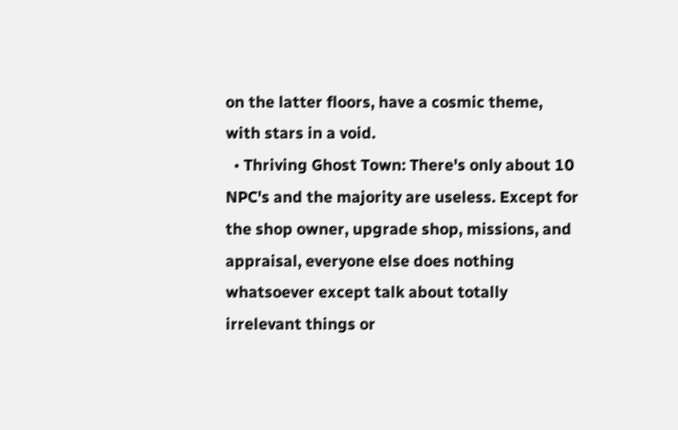on the latter floors, have a cosmic theme, with stars in a void.
  • Thriving Ghost Town: There's only about 10 NPC's and the majority are useless. Except for the shop owner, upgrade shop, missions, and appraisal, everyone else does nothing whatsoever except talk about totally irrelevant things or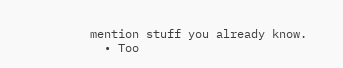mention stuff you already know.
  • Too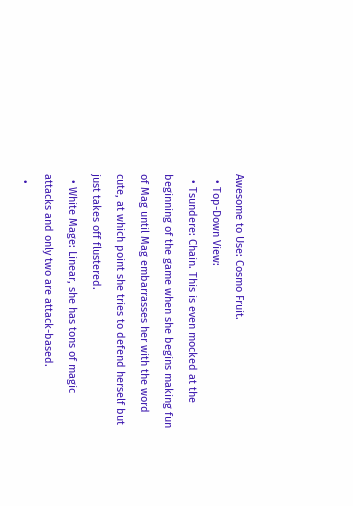Awesome to Use: Cosmo Fruit.
  • Top-Down View:
  • Tsundere: Chain. This is even mocked at the beginning of the game when she begins making fun of Mag until Mag embarrasses her with the word cute, at which point she tries to defend herself but just takes off flustered.
  • White Mage: Linear, she has tons of magic attacks and only two are attack-based.
  •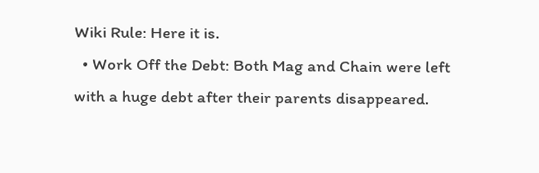Wiki Rule: Here it is.
  • Work Off the Debt: Both Mag and Chain were left with a huge debt after their parents disappeared.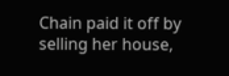Chain paid it off by selling her house,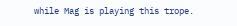while Mag is playing this trope.